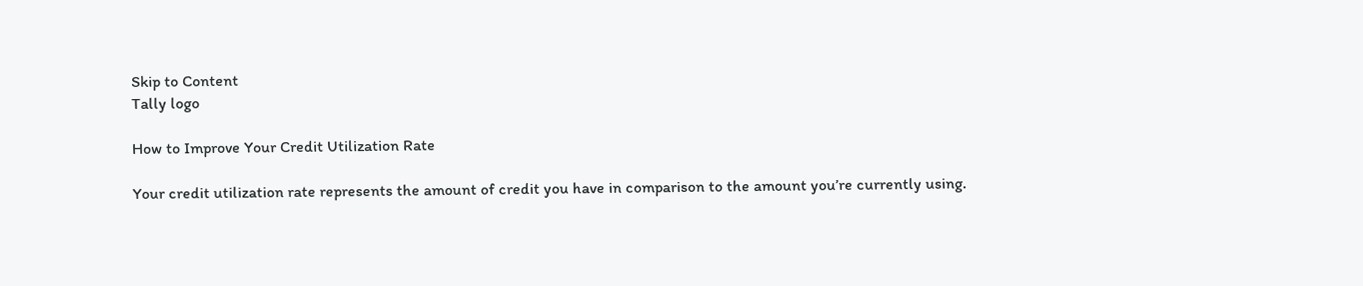Skip to Content
Tally logo

How to Improve Your Credit Utilization Rate

Your credit utilization rate represents the amount of credit you have in comparison to the amount you’re currently using.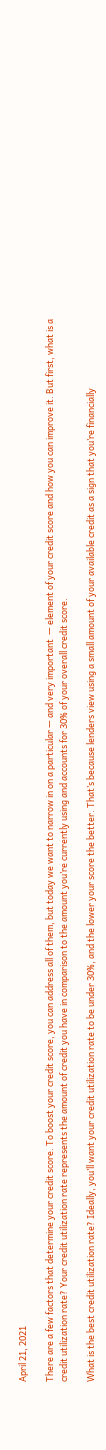April 21, 2021

There are a few factors that determine your credit score. To boost your credit score, you can address all of them, but today we want to narrow in on a particular — and very important  — element of your credit score and how you can improve it. But first, what is a credit utilization rate? Your credit utilization rate represents the amount of credit you have in comparison to the amount you’re currently using and accounts for 30% of your overall credit score.

What is the best credit utilization rate? Ideally, you’ll want your credit utilization rate to be under 30%, and the lower your score the better. That’s because lenders view using a small amount of your available credit as a sign that you’re financially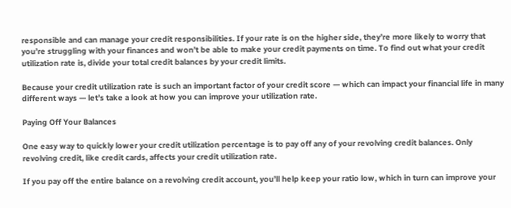responsible and can manage your credit responsibilities. If your rate is on the higher side, they’re more likely to worry that you’re struggling with your finances and won’t be able to make your credit payments on time. To find out what your credit utilization rate is, divide your total credit balances by your credit limits.

Because your credit utilization rate is such an important factor of your credit score — which can impact your financial life in many different ways — let’s take a look at how you can improve your utilization rate.

Paying Off Your Balances

One easy way to quickly lower your credit utilization percentage is to pay off any of your revolving credit balances. Only revolving credit, like credit cards, affects your credit utilization rate.

If you pay off the entire balance on a revolving credit account, you’ll help keep your ratio low, which in turn can improve your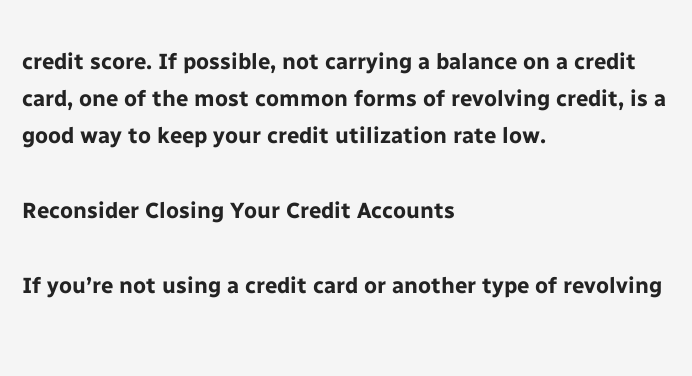credit score. If possible, not carrying a balance on a credit card, one of the most common forms of revolving credit, is a good way to keep your credit utilization rate low.

Reconsider Closing Your Credit Accounts

If you’re not using a credit card or another type of revolving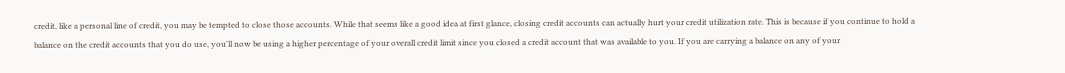credit, like a personal line of credit, you may be tempted to close those accounts. While that seems like a good idea at first glance, closing credit accounts can actually hurt your credit utilization rate. This is because if you continue to hold a balance on the credit accounts that you do use, you'll now be using a higher percentage of your overall credit limit since you closed a credit account that was available to you. If you are carrying a balance on any of your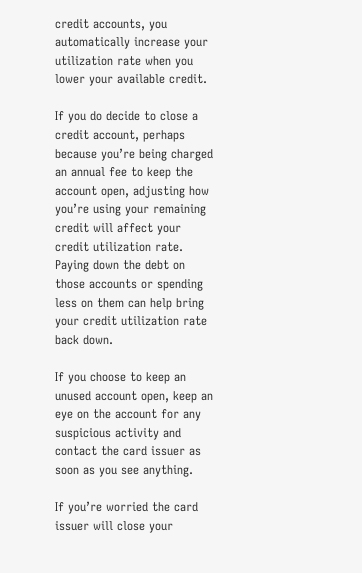credit accounts, you automatically increase your utilization rate when you lower your available credit.

If you do decide to close a credit account, perhaps because you’re being charged an annual fee to keep the account open, adjusting how you’re using your remaining credit will affect your credit utilization rate. Paying down the debt on those accounts or spending less on them can help bring your credit utilization rate back down.

If you choose to keep an unused account open, keep an eye on the account for any suspicious activity and contact the card issuer as soon as you see anything.

If you’re worried the card issuer will close your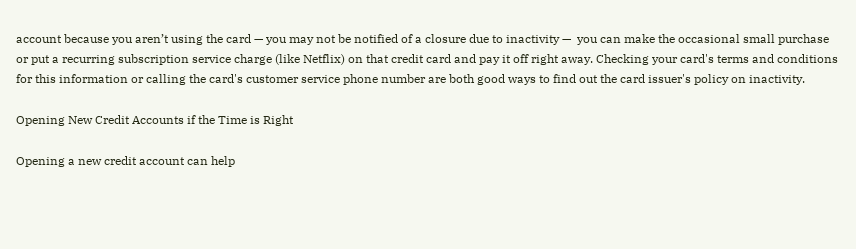account because you aren’t using the card — you may not be notified of a closure due to inactivity —  you can make the occasional small purchase or put a recurring subscription service charge (like Netflix) on that credit card and pay it off right away. Checking your card's terms and conditions for this information or calling the card's customer service phone number are both good ways to find out the card issuer's policy on inactivity.

Opening New Credit Accounts if the Time is Right

Opening a new credit account can help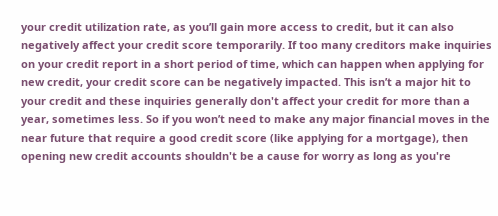your credit utilization rate, as you’ll gain more access to credit, but it can also negatively affect your credit score temporarily. If too many creditors make inquiries on your credit report in a short period of time, which can happen when applying for new credit, your credit score can be negatively impacted. This isn’t a major hit to your credit and these inquiries generally don't affect your credit for more than a year, sometimes less. So if you won’t need to make any major financial moves in the near future that require a good credit score (like applying for a mortgage), then opening new credit accounts shouldn't be a cause for worry as long as you're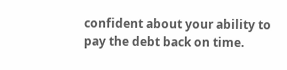confident about your ability to pay the debt back on time.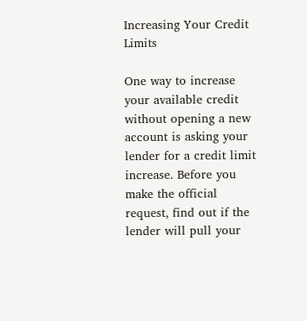Increasing Your Credit Limits

One way to increase your available credit without opening a new account is asking your lender for a credit limit increase. Before you make the official request, find out if the lender will pull your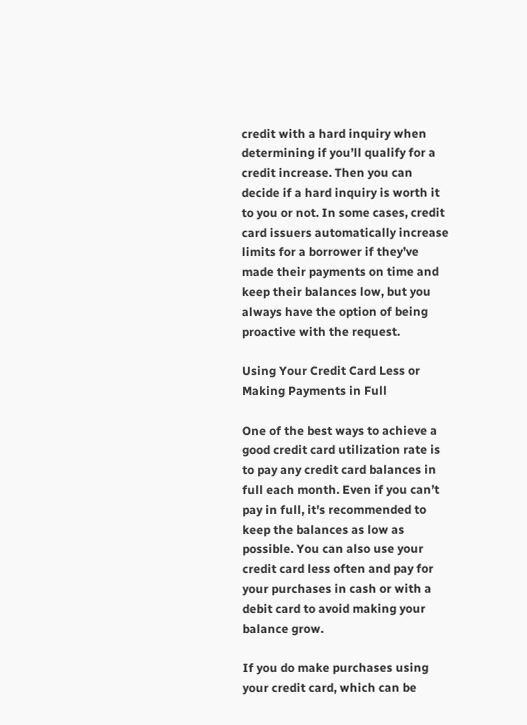credit with a hard inquiry when determining if you’ll qualify for a credit increase. Then you can decide if a hard inquiry is worth it to you or not. In some cases, credit card issuers automatically increase limits for a borrower if they’ve made their payments on time and keep their balances low, but you always have the option of being proactive with the request.

Using Your Credit Card Less or Making Payments in Full

One of the best ways to achieve a good credit card utilization rate is to pay any credit card balances in full each month. Even if you can’t pay in full, it's recommended to keep the balances as low as possible. You can also use your credit card less often and pay for your purchases in cash or with a debit card to avoid making your balance grow.

If you do make purchases using your credit card, which can be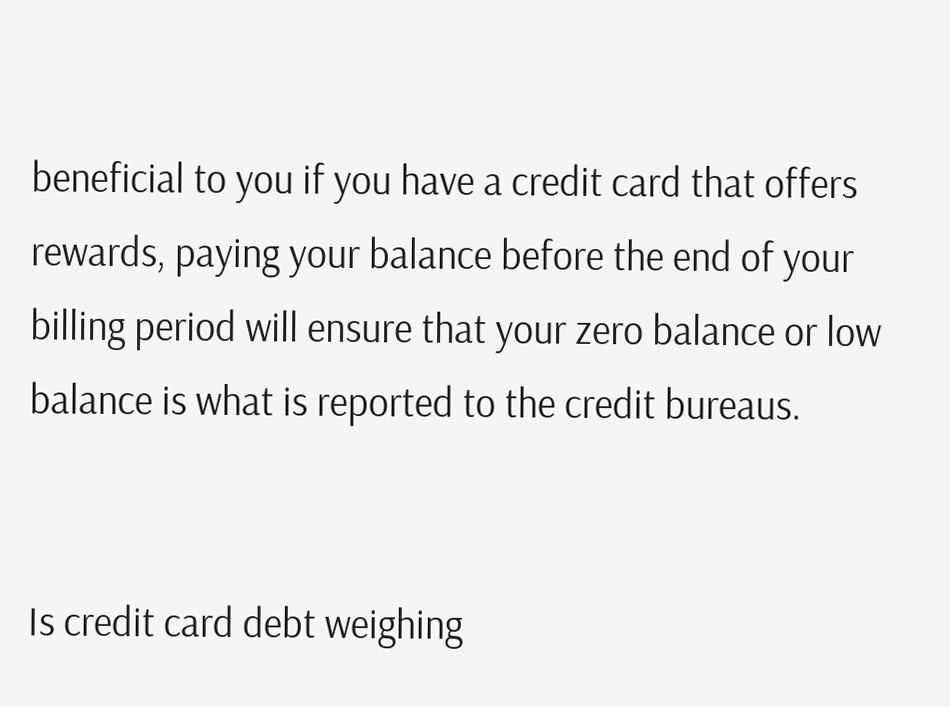beneficial to you if you have a credit card that offers rewards, paying your balance before the end of your billing period will ensure that your zero balance or low balance is what is reported to the credit bureaus.


Is credit card debt weighing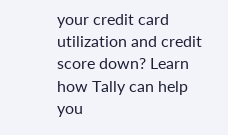your credit card utilization and credit score down? Learn how Tally can help you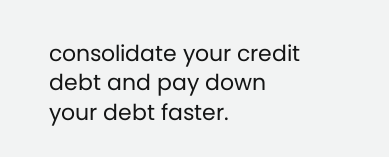consolidate your credit debt and pay down your debt faster.